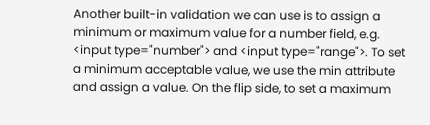Another built-in validation we can use is to assign a minimum or maximum value for a number field, e.g. <input type="number"> and <input type="range">. To set a minimum acceptable value, we use the min attribute and assign a value. On the flip side, to set a maximum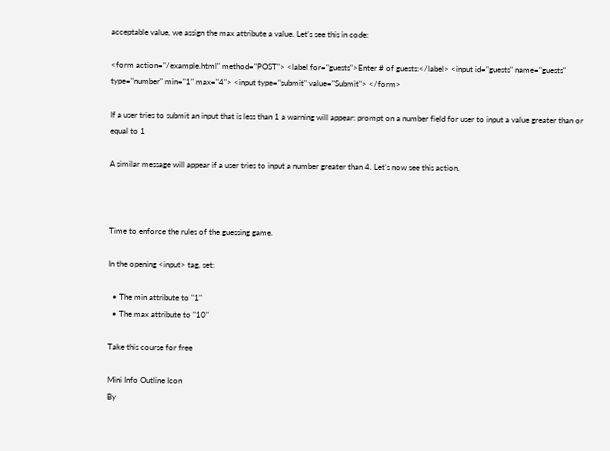acceptable value, we assign the max attribute a value. Let’s see this in code:

<form action="/example.html" method="POST"> <label for="guests">Enter # of guests:</label> <input id="guests" name="guests" type="number" min="1" max="4"> <input type="submit" value="Submit"> </form>

If a user tries to submit an input that is less than 1 a warning will appear: prompt on a number field for user to input a value greater than or equal to 1

A similar message will appear if a user tries to input a number greater than 4. Let’s now see this action.



Time to enforce the rules of the guessing game.

In the opening <input> tag, set:

  • The min attribute to "1"
  • The max attribute to "10"

Take this course for free

Mini Info Outline Icon
By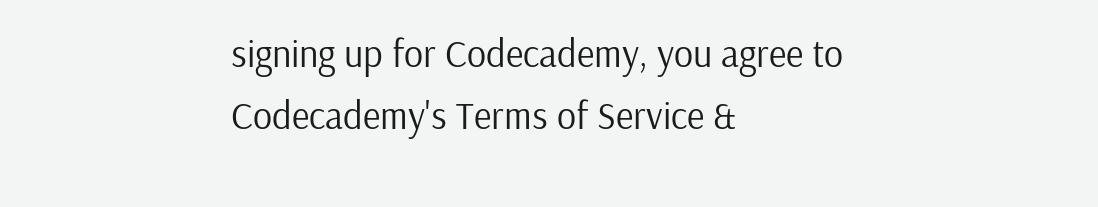signing up for Codecademy, you agree to Codecademy's Terms of Service &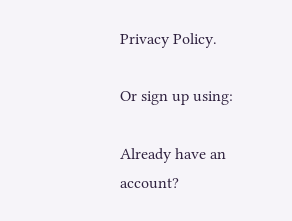Privacy Policy.

Or sign up using:

Already have an account?